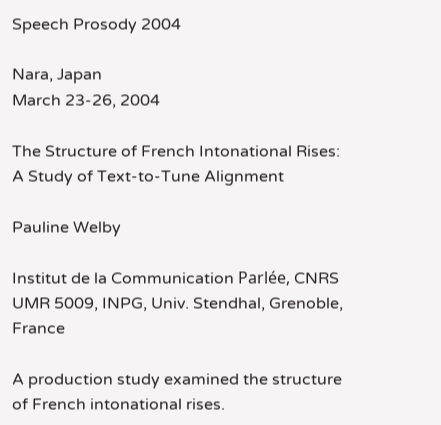Speech Prosody 2004

Nara, Japan
March 23-26, 2004

The Structure of French Intonational Rises: A Study of Text-to-Tune Alignment

Pauline Welby

Institut de la Communication Parlée, CNRS UMR 5009, INPG, Univ. Stendhal, Grenoble, France

A production study examined the structure of French intonational rises.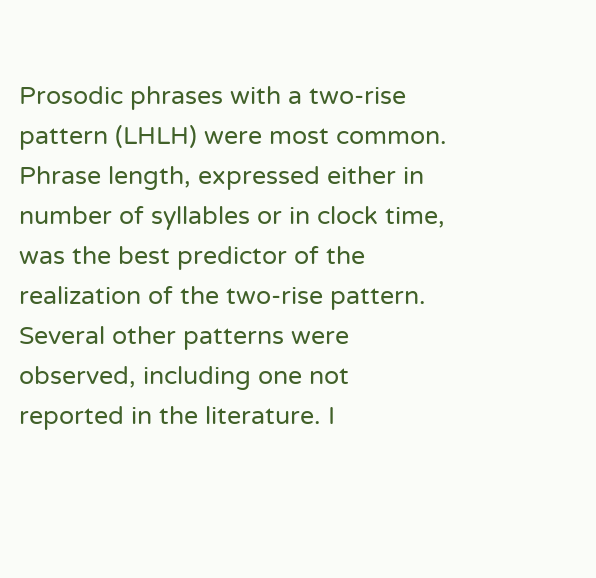Prosodic phrases with a two-rise pattern (LHLH) were most common. Phrase length, expressed either in number of syllables or in clock time, was the best predictor of the realization of the two-rise pattern. Several other patterns were observed, including one not reported in the literature. I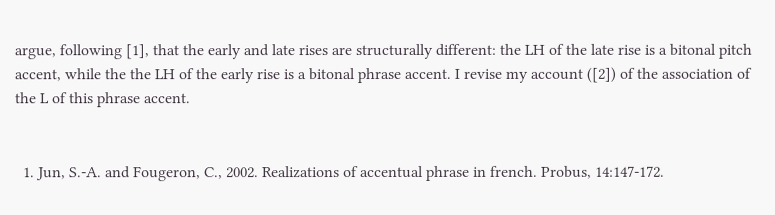argue, following [1], that the early and late rises are structurally different: the LH of the late rise is a bitonal pitch accent, while the the LH of the early rise is a bitonal phrase accent. I revise my account ([2]) of the association of the L of this phrase accent.


  1. Jun, S.-A. and Fougeron, C., 2002. Realizations of accentual phrase in french. Probus, 14:147-172.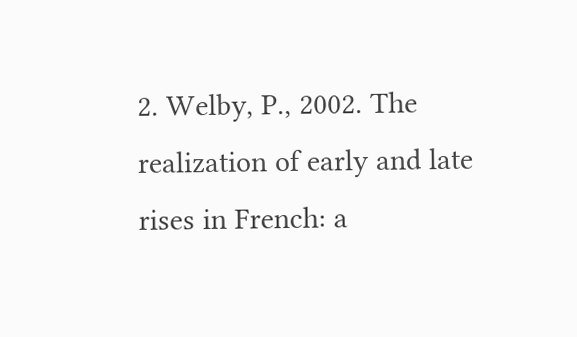2. Welby, P., 2002. The realization of early and late rises in French: a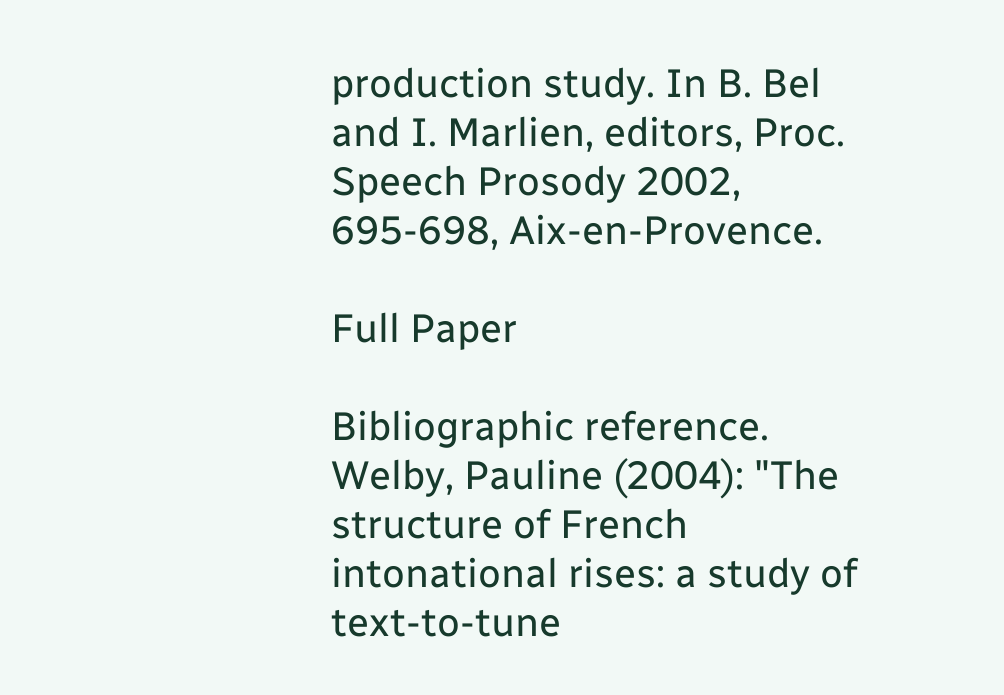production study. In B. Bel and I. Marlien, editors, Proc. Speech Prosody 2002, 695-698, Aix-en-Provence.

Full Paper

Bibliographic reference.  Welby, Pauline (2004): "The structure of French intonational rises: a study of text-to-tune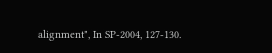alignment", In SP-2004, 127-130.